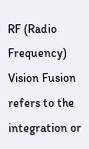RF (Radio Frequency) Vision Fusion refers to the integration or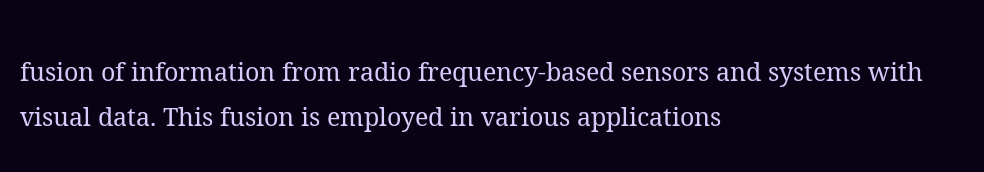fusion of information from radio frequency-based sensors and systems with visual data. This fusion is employed in various applications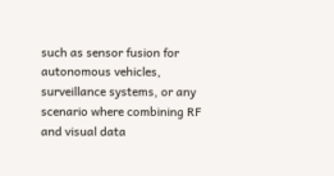such as sensor fusion for autonomous vehicles, surveillance systems, or any scenario where combining RF and visual data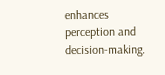enhances perception and decision-making.